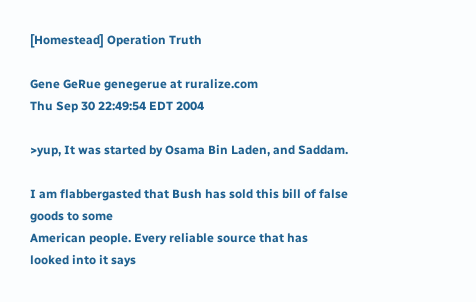[Homestead] Operation Truth

Gene GeRue genegerue at ruralize.com
Thu Sep 30 22:49:54 EDT 2004

>yup, It was started by Osama Bin Laden, and Saddam.

I am flabbergasted that Bush has sold this bill of false goods to some
American people. Every reliable source that has looked into it says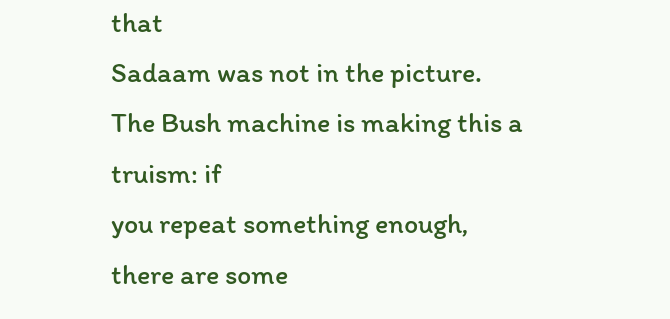that
Sadaam was not in the picture. The Bush machine is making this a truism: if
you repeat something enough, there are some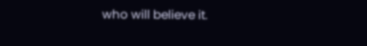who will believe it.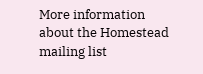More information about the Homestead mailing list